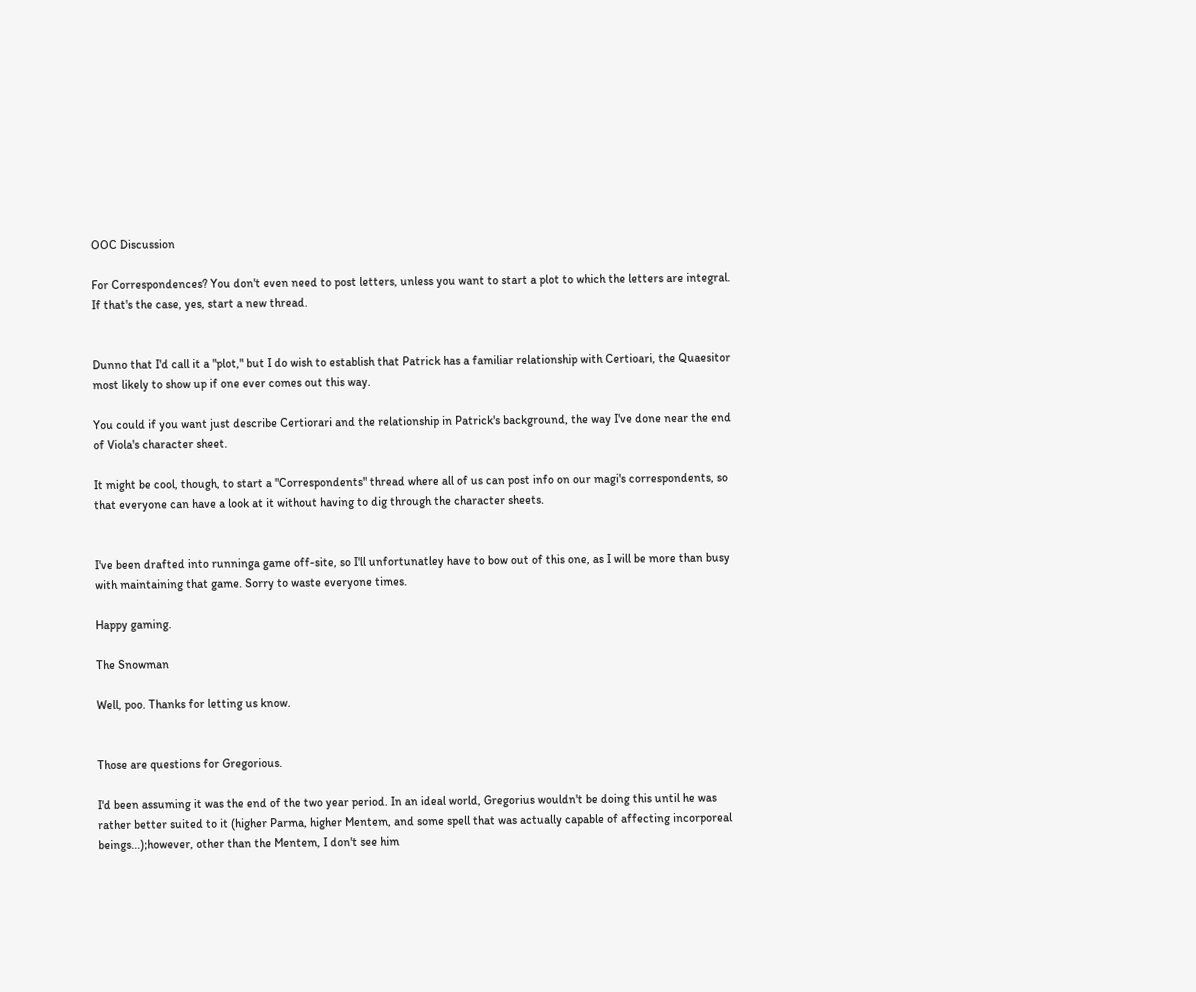OOC Discussion

For Correspondences? You don't even need to post letters, unless you want to start a plot to which the letters are integral. If that's the case, yes, start a new thread.


Dunno that I'd call it a "plot," but I do wish to establish that Patrick has a familiar relationship with Certioari, the Quaesitor most likely to show up if one ever comes out this way.

You could if you want just describe Certiorari and the relationship in Patrick's background, the way I've done near the end of Viola's character sheet.

It might be cool, though, to start a "Correspondents" thread where all of us can post info on our magi's correspondents, so that everyone can have a look at it without having to dig through the character sheets.


I've been drafted into runninga game off-site, so I'll unfortunatley have to bow out of this one, as I will be more than busy with maintaining that game. Sorry to waste everyone times.

Happy gaming.

The Snowman

Well, poo. Thanks for letting us know.


Those are questions for Gregorious.

I'd been assuming it was the end of the two year period. In an ideal world, Gregorius wouldn't be doing this until he was rather better suited to it (higher Parma, higher Mentem, and some spell that was actually capable of affecting incorporeal beings...);however, other than the Mentem, I don't see him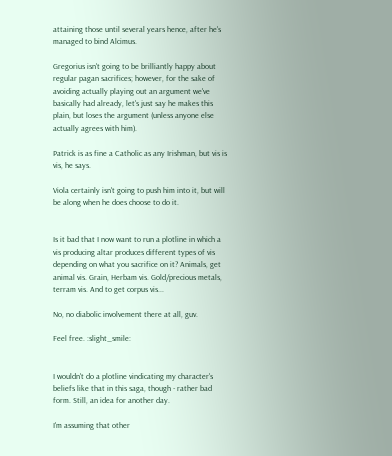attaining those until several years hence, after he's managed to bind Alcimus.

Gregorius isn't going to be brilliantly happy about regular pagan sacrifices; however, for the sake of avoiding actually playing out an argument we've basically had already, let's just say he makes this plain, but loses the argument (unless anyone else actually agrees with him).

Patrick is as fine a Catholic as any Irishman, but vis is vis, he says.

Viola certainly isn't going to push him into it, but will be along when he does choose to do it.


Is it bad that I now want to run a plotline in which a vis producing altar produces different types of vis depending on what you sacrifice on it? Animals, get animal vis. Grain, Herbam vis. Gold/precious metals, terram vis. And to get corpus vis...

No, no diabolic involvement there at all, guv.

Feel free. :slight_smile:


I wouldn't do a plotline vindicating my character's beliefs like that in this saga, though - rather bad form. Still, an idea for another day.

I'm assuming that other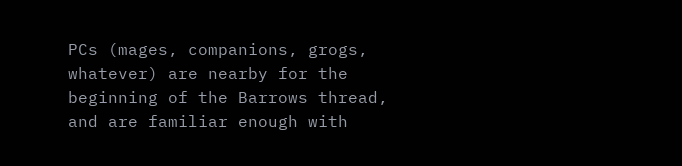PCs (mages, companions, grogs, whatever) are nearby for the beginning of the Barrows thread, and are familiar enough with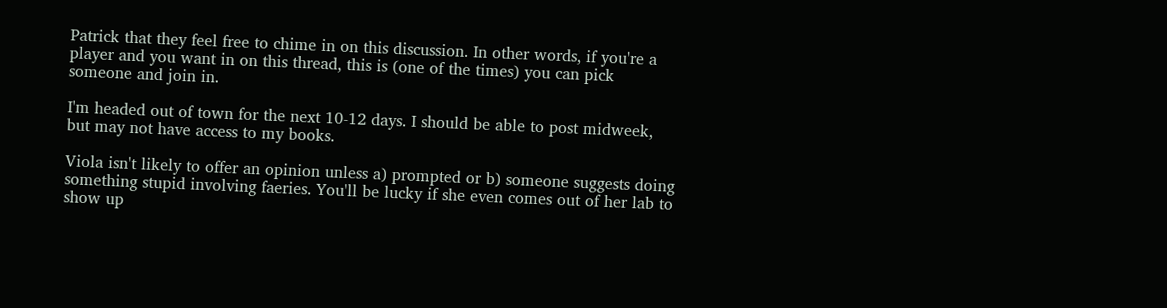Patrick that they feel free to chime in on this discussion. In other words, if you're a player and you want in on this thread, this is (one of the times) you can pick someone and join in.

I'm headed out of town for the next 10-12 days. I should be able to post midweek, but may not have access to my books.

Viola isn't likely to offer an opinion unless a) prompted or b) someone suggests doing something stupid involving faeries. You'll be lucky if she even comes out of her lab to show up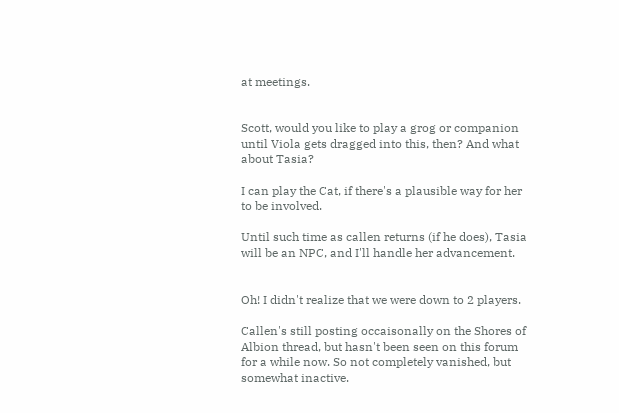at meetings.


Scott, would you like to play a grog or companion until Viola gets dragged into this, then? And what about Tasia?

I can play the Cat, if there's a plausible way for her to be involved.

Until such time as callen returns (if he does), Tasia will be an NPC, and I'll handle her advancement.


Oh! I didn't realize that we were down to 2 players.

Callen's still posting occaisonally on the Shores of Albion thread, but hasn't been seen on this forum for a while now. So not completely vanished, but somewhat inactive.